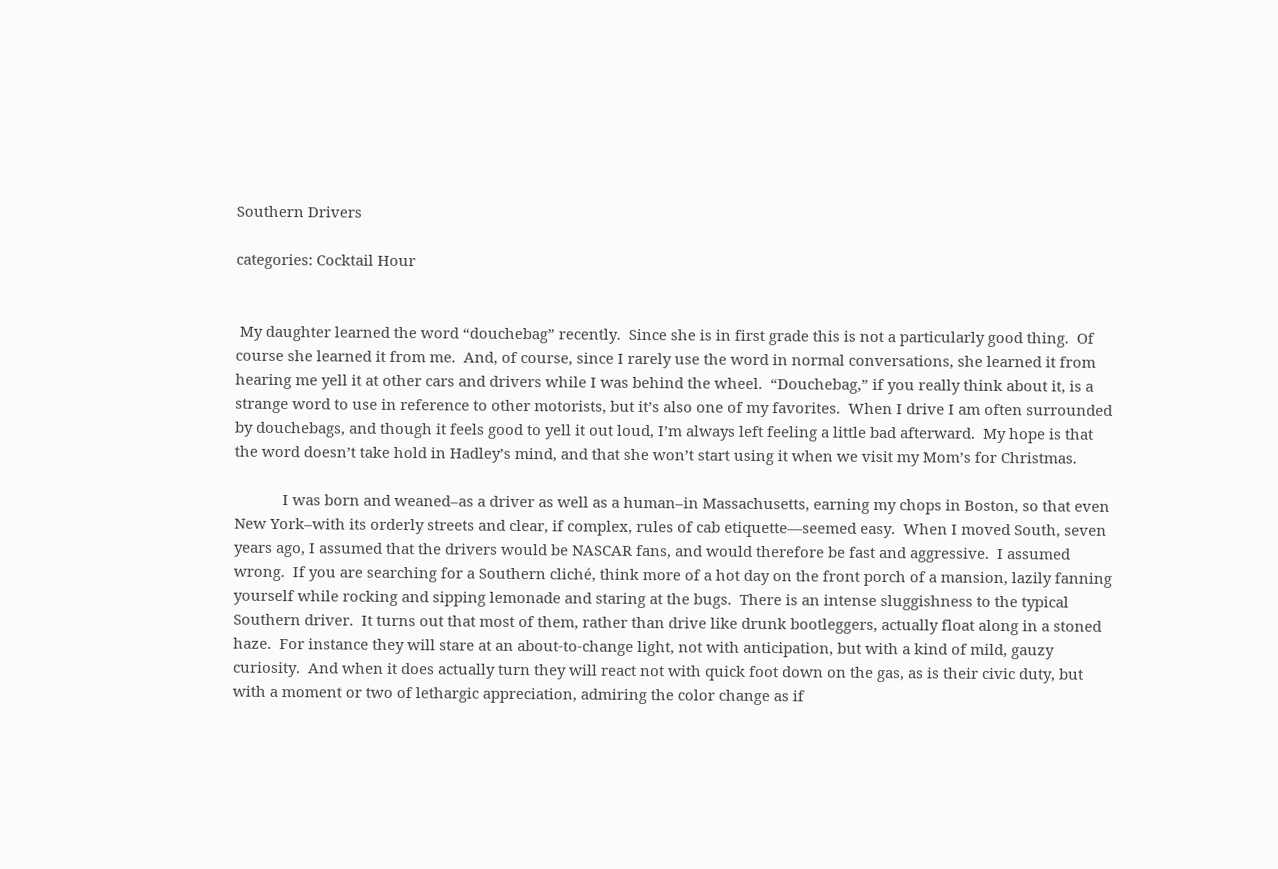Southern Drivers

categories: Cocktail Hour


 My daughter learned the word “douchebag” recently.  Since she is in first grade this is not a particularly good thing.  Of course she learned it from me.  And, of course, since I rarely use the word in normal conversations, she learned it from hearing me yell it at other cars and drivers while I was behind the wheel.  “Douchebag,” if you really think about it, is a strange word to use in reference to other motorists, but it’s also one of my favorites.  When I drive I am often surrounded by douchebags, and though it feels good to yell it out loud, I’m always left feeling a little bad afterward.  My hope is that the word doesn’t take hold in Hadley’s mind, and that she won’t start using it when we visit my Mom’s for Christmas.

            I was born and weaned–as a driver as well as a human–in Massachusetts, earning my chops in Boston, so that even New York–with its orderly streets and clear, if complex, rules of cab etiquette—seemed easy.  When I moved South, seven years ago, I assumed that the drivers would be NASCAR fans, and would therefore be fast and aggressive.  I assumed wrong.  If you are searching for a Southern cliché, think more of a hot day on the front porch of a mansion, lazily fanning yourself while rocking and sipping lemonade and staring at the bugs.  There is an intense sluggishness to the typical Southern driver.  It turns out that most of them, rather than drive like drunk bootleggers, actually float along in a stoned haze.  For instance they will stare at an about-to-change light, not with anticipation, but with a kind of mild, gauzy curiosity.  And when it does actually turn they will react not with quick foot down on the gas, as is their civic duty, but with a moment or two of lethargic appreciation, admiring the color change as if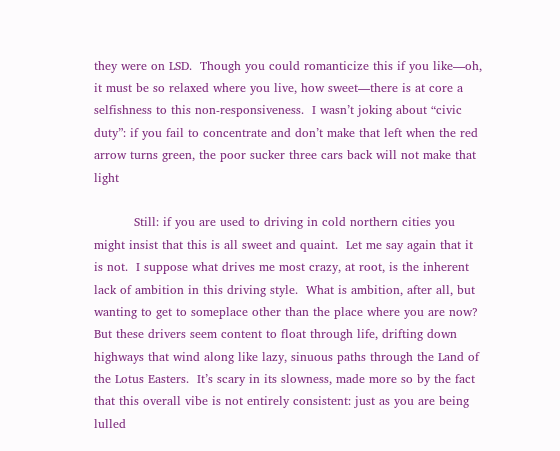they were on LSD.  Though you could romanticize this if you like—oh, it must be so relaxed where you live, how sweet—there is at core a selfishness to this non-responsiveness.  I wasn’t joking about “civic duty”: if you fail to concentrate and don’t make that left when the red arrow turns green, the poor sucker three cars back will not make that light

          Still: if you are used to driving in cold northern cities you might insist that this is all sweet and quaint.  Let me say again that it is not.  I suppose what drives me most crazy, at root, is the inherent lack of ambition in this driving style.  What is ambition, after all, but wanting to get to someplace other than the place where you are now?  But these drivers seem content to float through life, drifting down highways that wind along like lazy, sinuous paths through the Land of the Lotus Easters.  It’s scary in its slowness, made more so by the fact that this overall vibe is not entirely consistent: just as you are being lulled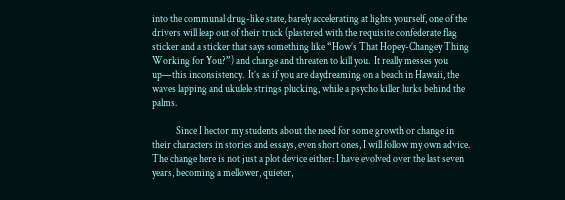into the communal drug-like state, barely accelerating at lights yourself, one of the drivers will leap out of their truck (plastered with the requisite confederate flag sticker and a sticker that says something like “How’s That Hopey-Changey Thing Working for You?”) and charge and threaten to kill you.  It really messes you up—this inconsistency.  It’s as if you are daydreaming on a beach in Hawaii, the waves lapping and ukulele strings plucking, while a psycho killer lurks behind the palms.

            Since I hector my students about the need for some growth or change in their characters in stories and essays, even short ones, I will follow my own advice.  The change here is not just a plot device either: I have evolved over the last seven years, becoming a mellower, quieter,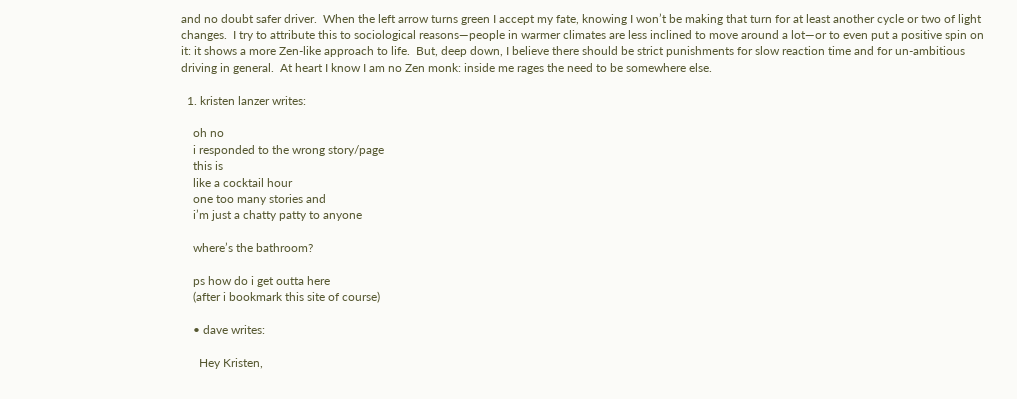and no doubt safer driver.  When the left arrow turns green I accept my fate, knowing I won’t be making that turn for at least another cycle or two of light changes.  I try to attribute this to sociological reasons—people in warmer climates are less inclined to move around a lot—or to even put a positive spin on it: it shows a more Zen-like approach to life.  But, deep down, I believe there should be strict punishments for slow reaction time and for un-ambitious driving in general.  At heart I know I am no Zen monk: inside me rages the need to be somewhere else.

  1. kristen lanzer writes:

    oh no
    i responded to the wrong story/page
    this is
    like a cocktail hour
    one too many stories and
    i’m just a chatty patty to anyone

    where’s the bathroom?

    ps how do i get outta here
    (after i bookmark this site of course)

    • dave writes:

      Hey Kristen,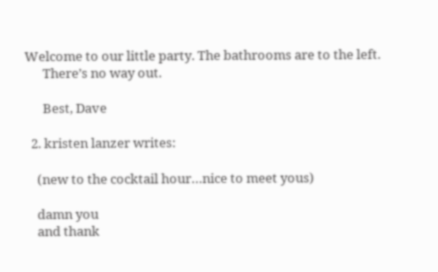Welcome to our little party. The bathrooms are to the left.
      There’s no way out.

      Best, Dave

  2. kristen lanzer writes:

    (new to the cocktail hour…nice to meet yous)

    damn you
    and thank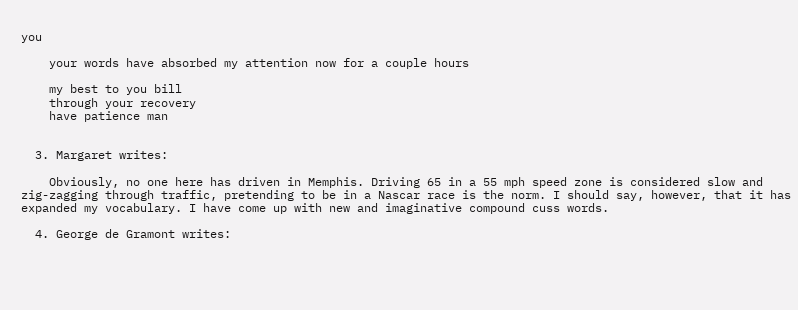you

    your words have absorbed my attention now for a couple hours

    my best to you bill
    through your recovery
    have patience man


  3. Margaret writes:

    Obviously, no one here has driven in Memphis. Driving 65 in a 55 mph speed zone is considered slow and zig-zagging through traffic, pretending to be in a Nascar race is the norm. I should say, however, that it has expanded my vocabulary. I have come up with new and imaginative compound cuss words.

  4. George de Gramont writes: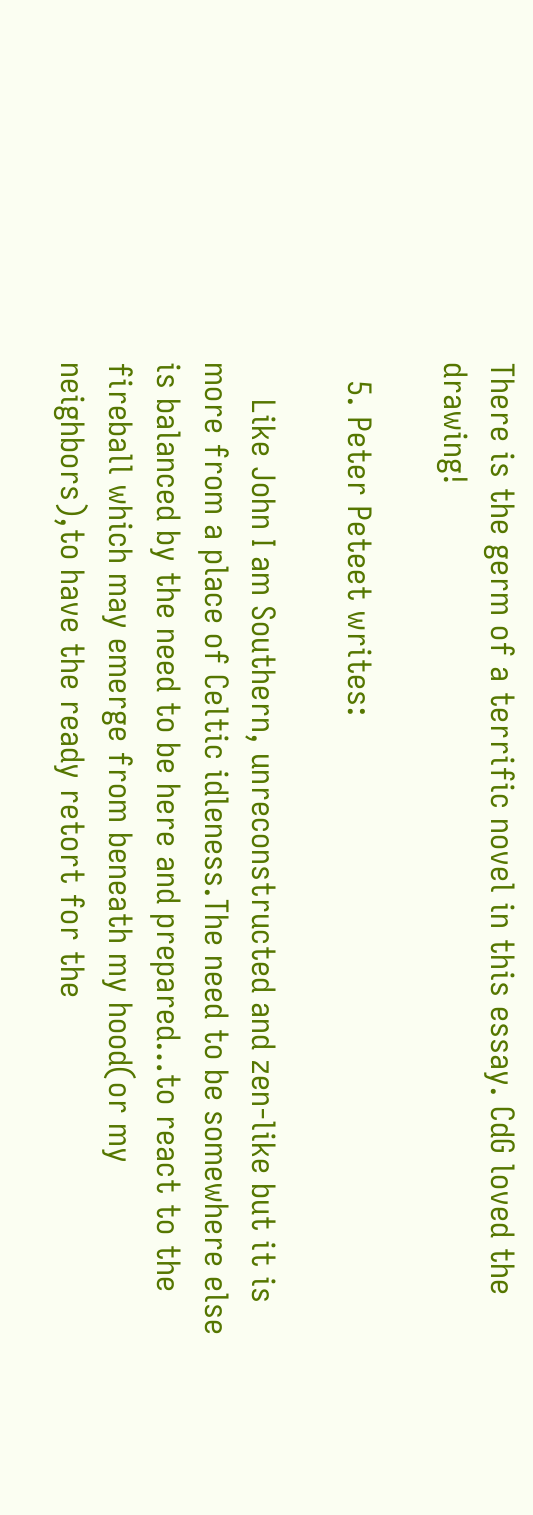There is the germ of a terrific novel in this essay. CdG loved the drawing!

  5. Peter Peteet writes:

    Like John I am Southern, unreconstructed and zen-like but it is more from a place of Celtic idleness.The need to be somewhere else is balanced by the need to be here and prepared…to react to the fireball which may emerge from beneath my hood(or my neighbors),to have the ready retort for the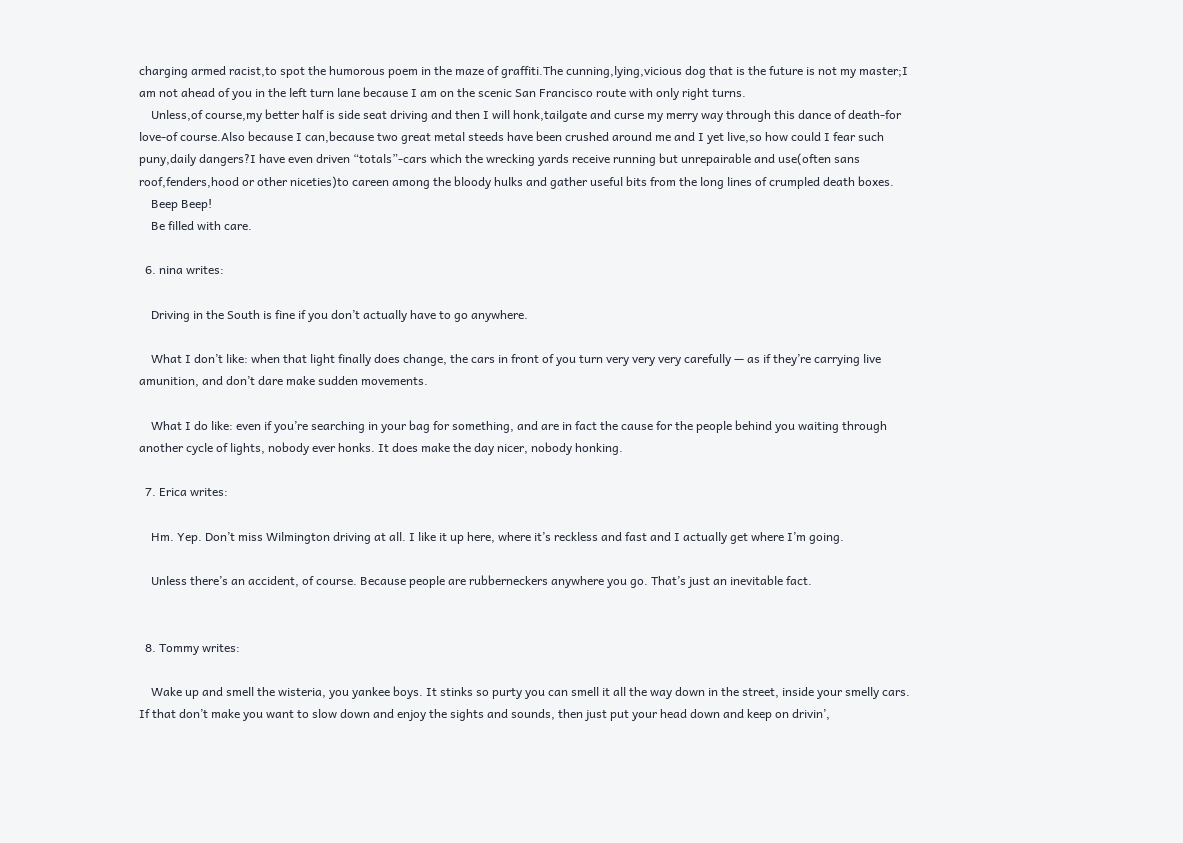charging armed racist,to spot the humorous poem in the maze of graffiti.The cunning,lying,vicious dog that is the future is not my master;I am not ahead of you in the left turn lane because I am on the scenic San Francisco route with only right turns.
    Unless,of course,my better half is side seat driving and then I will honk,tailgate and curse my merry way through this dance of death-for love-of course.Also because I can,because two great metal steeds have been crushed around me and I yet live,so how could I fear such puny,daily dangers?I have even driven “totals”-cars which the wrecking yards receive running but unrepairable and use(often sans roof,fenders,hood or other niceties)to careen among the bloody hulks and gather useful bits from the long lines of crumpled death boxes.
    Beep Beep!
    Be filled with care.

  6. nina writes:

    Driving in the South is fine if you don’t actually have to go anywhere.

    What I don’t like: when that light finally does change, the cars in front of you turn very very very carefully — as if they’re carrying live amunition, and don’t dare make sudden movements.

    What I do like: even if you’re searching in your bag for something, and are in fact the cause for the people behind you waiting through another cycle of lights, nobody ever honks. It does make the day nicer, nobody honking.

  7. Erica writes:

    Hm. Yep. Don’t miss Wilmington driving at all. I like it up here, where it’s reckless and fast and I actually get where I’m going.

    Unless there’s an accident, of course. Because people are rubberneckers anywhere you go. That’s just an inevitable fact.


  8. Tommy writes:

    Wake up and smell the wisteria, you yankee boys. It stinks so purty you can smell it all the way down in the street, inside your smelly cars. If that don’t make you want to slow down and enjoy the sights and sounds, then just put your head down and keep on drivin’,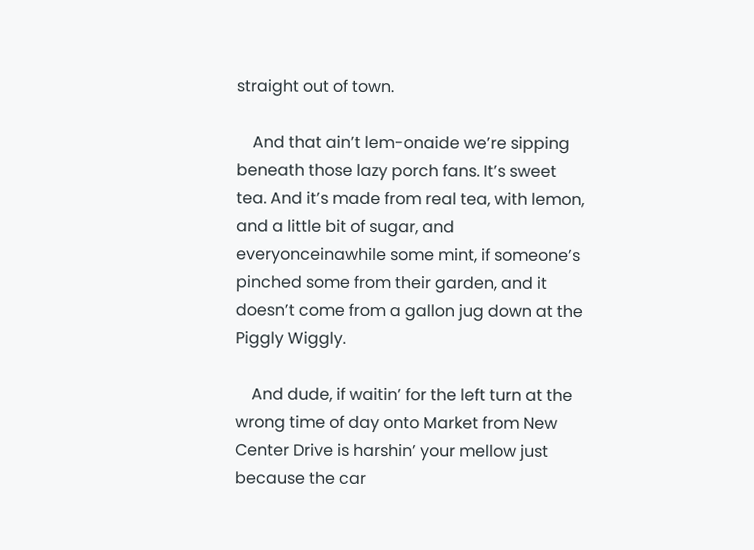straight out of town.

    And that ain’t lem-onaide we’re sipping beneath those lazy porch fans. It’s sweet tea. And it’s made from real tea, with lemon, and a little bit of sugar, and everyonceinawhile some mint, if someone’s pinched some from their garden, and it doesn’t come from a gallon jug down at the Piggly Wiggly.

    And dude, if waitin’ for the left turn at the wrong time of day onto Market from New Center Drive is harshin’ your mellow just because the car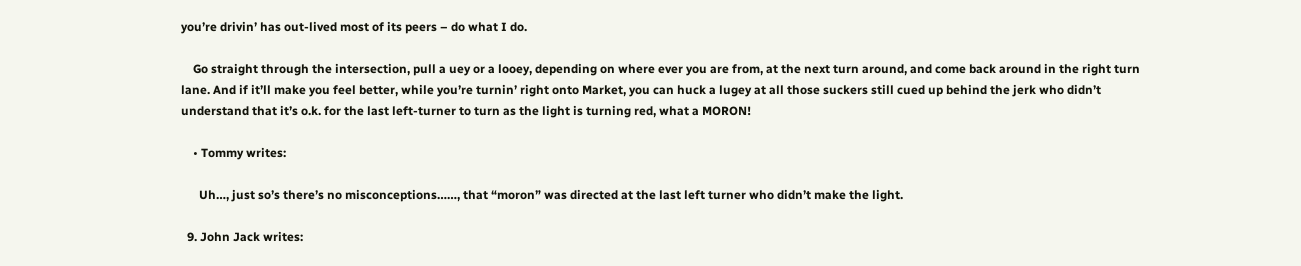you’re drivin’ has out-lived most of its peers – do what I do.

    Go straight through the intersection, pull a uey or a looey, depending on where ever you are from, at the next turn around, and come back around in the right turn lane. And if it’ll make you feel better, while you’re turnin’ right onto Market, you can huck a lugey at all those suckers still cued up behind the jerk who didn’t understand that it’s o.k. for the last left-turner to turn as the light is turning red, what a MORON!

    • Tommy writes:

      Uh…, just so’s there’s no misconceptions……, that “moron” was directed at the last left turner who didn’t make the light.

  9. John Jack writes: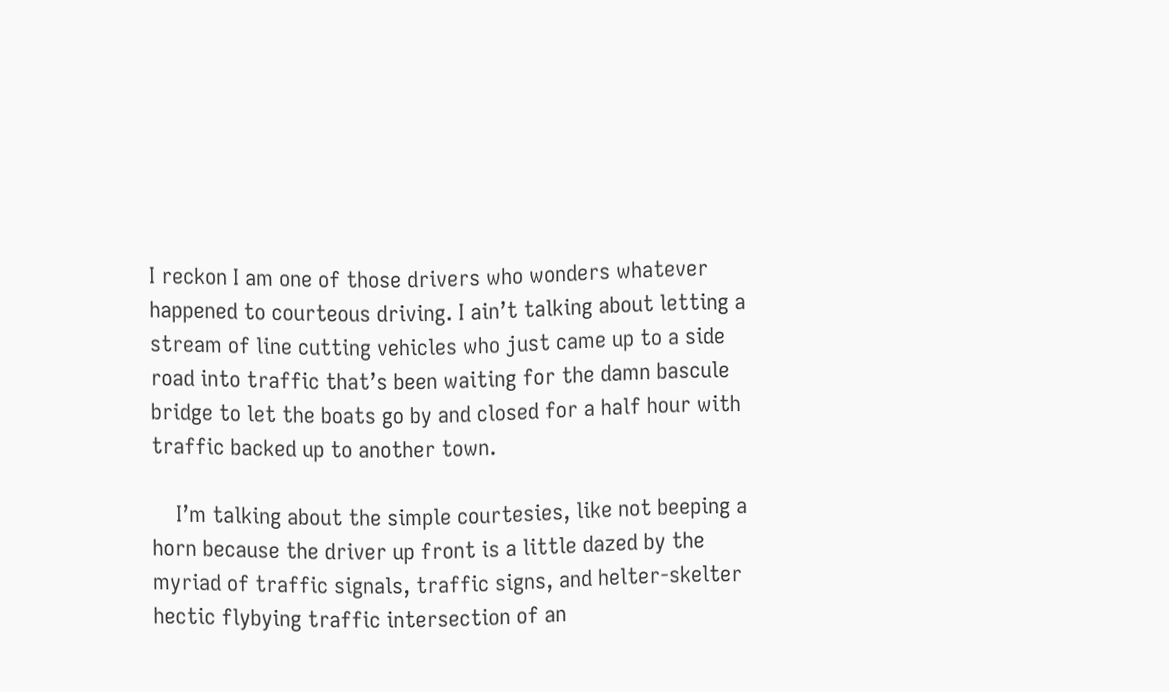I reckon I am one of those drivers who wonders whatever happened to courteous driving. I ain’t talking about letting a stream of line cutting vehicles who just came up to a side road into traffic that’s been waiting for the damn bascule bridge to let the boats go by and closed for a half hour with traffic backed up to another town.

    I’m talking about the simple courtesies, like not beeping a horn because the driver up front is a little dazed by the myriad of traffic signals, traffic signs, and helter-skelter hectic flybying traffic intersection of an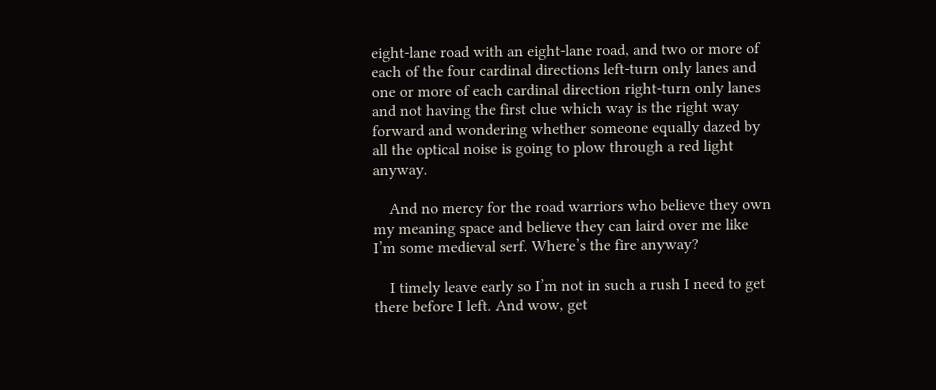eight-lane road with an eight-lane road, and two or more of each of the four cardinal directions left-turn only lanes and one or more of each cardinal direction right-turn only lanes and not having the first clue which way is the right way forward and wondering whether someone equally dazed by all the optical noise is going to plow through a red light anyway.

    And no mercy for the road warriors who believe they own my meaning space and believe they can laird over me like I’m some medieval serf. Where’s the fire anyway?

    I timely leave early so I’m not in such a rush I need to get there before I left. And wow, get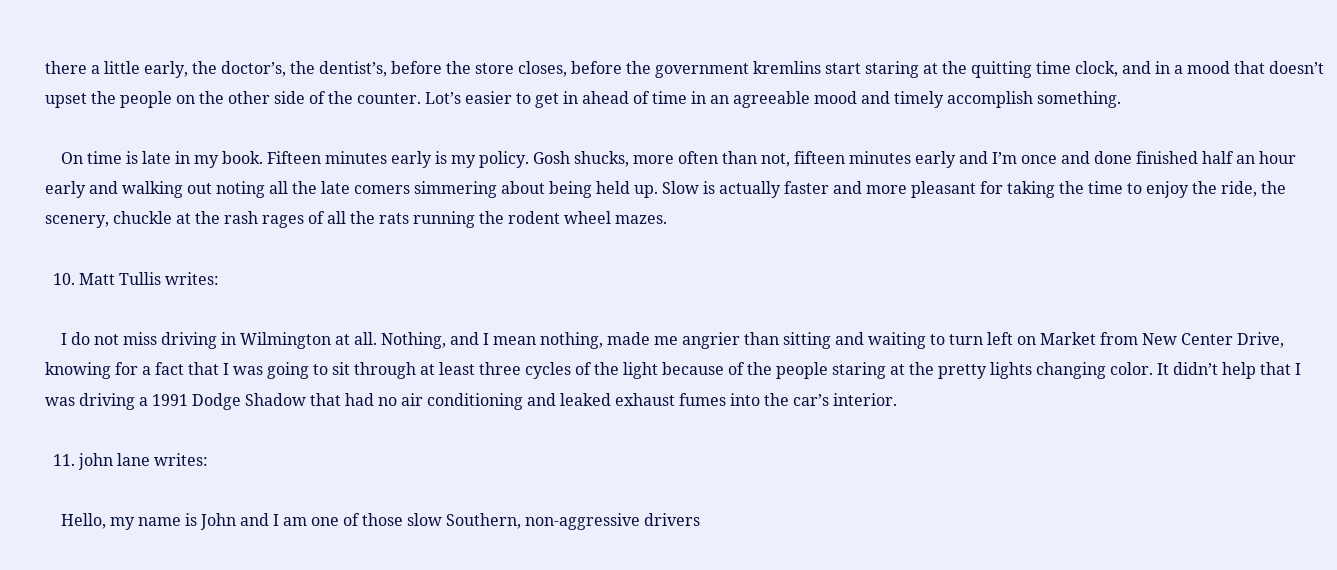there a little early, the doctor’s, the dentist’s, before the store closes, before the government kremlins start staring at the quitting time clock, and in a mood that doesn’t upset the people on the other side of the counter. Lot’s easier to get in ahead of time in an agreeable mood and timely accomplish something.

    On time is late in my book. Fifteen minutes early is my policy. Gosh shucks, more often than not, fifteen minutes early and I’m once and done finished half an hour early and walking out noting all the late comers simmering about being held up. Slow is actually faster and more pleasant for taking the time to enjoy the ride, the scenery, chuckle at the rash rages of all the rats running the rodent wheel mazes.

  10. Matt Tullis writes:

    I do not miss driving in Wilmington at all. Nothing, and I mean nothing, made me angrier than sitting and waiting to turn left on Market from New Center Drive, knowing for a fact that I was going to sit through at least three cycles of the light because of the people staring at the pretty lights changing color. It didn’t help that I was driving a 1991 Dodge Shadow that had no air conditioning and leaked exhaust fumes into the car’s interior.

  11. john lane writes:

    Hello, my name is John and I am one of those slow Southern, non-aggressive drivers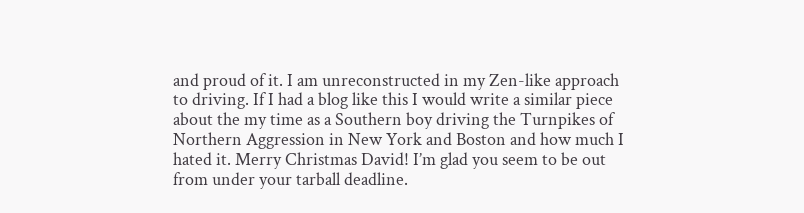and proud of it. I am unreconstructed in my Zen-like approach to driving. If I had a blog like this I would write a similar piece about the my time as a Southern boy driving the Turnpikes of Northern Aggression in New York and Boston and how much I hated it. Merry Christmas David! I’m glad you seem to be out from under your tarball deadline.